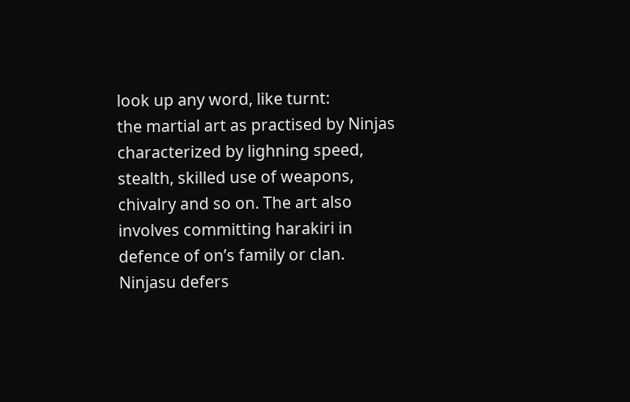look up any word, like turnt:
the martial art as practised by Ninjas characterized by lighning speed, stealth, skilled use of weapons, chivalry and so on. The art also involves committing harakiri in defence of on’s family or clan.
Ninjasu defers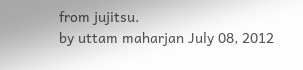from jujitsu.
by uttam maharjan July 08, 2012